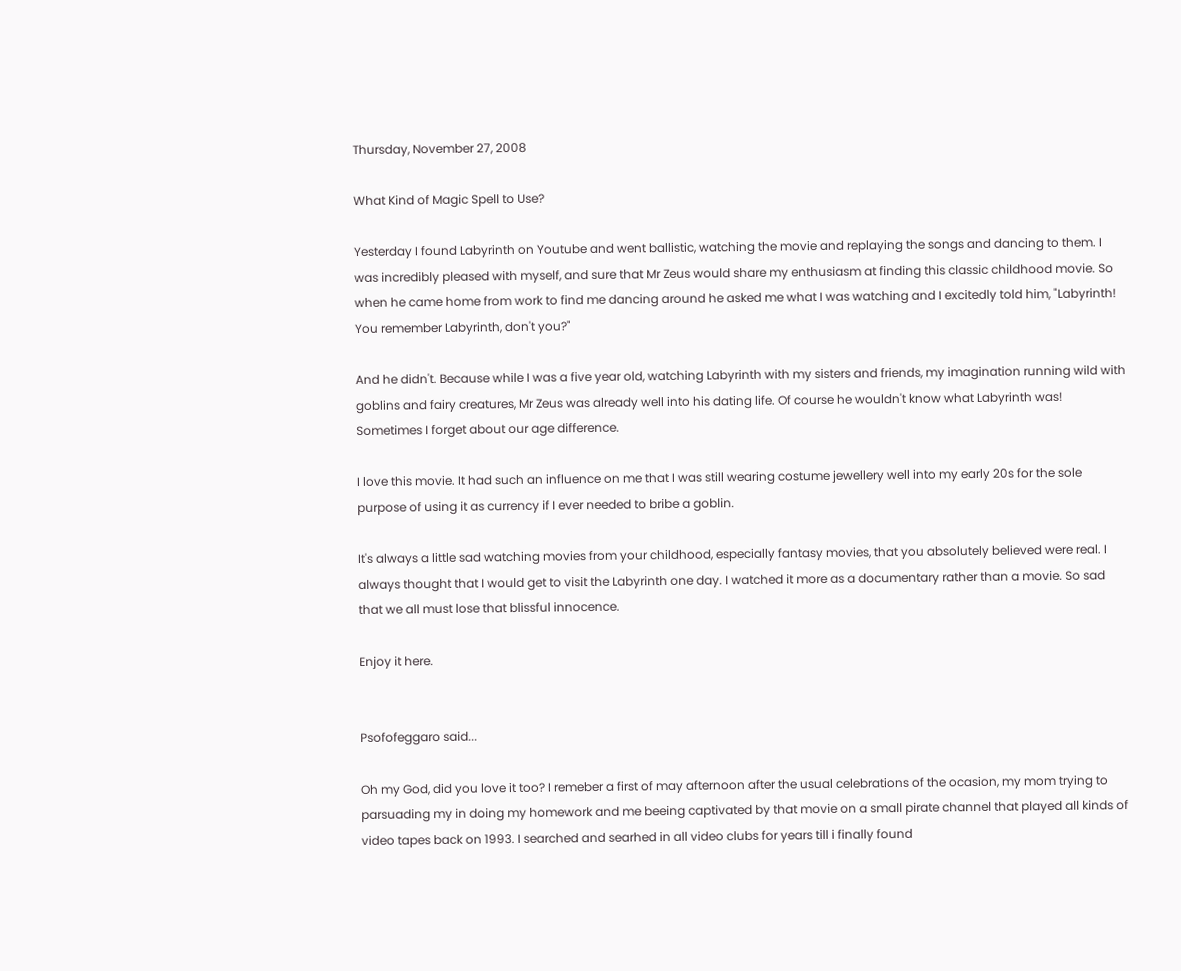Thursday, November 27, 2008

What Kind of Magic Spell to Use?

Yesterday I found Labyrinth on Youtube and went ballistic, watching the movie and replaying the songs and dancing to them. I was incredibly pleased with myself, and sure that Mr Zeus would share my enthusiasm at finding this classic childhood movie. So when he came home from work to find me dancing around he asked me what I was watching and I excitedly told him, "Labyrinth! You remember Labyrinth, don't you?"

And he didn't. Because while I was a five year old, watching Labyrinth with my sisters and friends, my imagination running wild with goblins and fairy creatures, Mr Zeus was already well into his dating life. Of course he wouldn't know what Labyrinth was! Sometimes I forget about our age difference.

I love this movie. It had such an influence on me that I was still wearing costume jewellery well into my early 20s for the sole purpose of using it as currency if I ever needed to bribe a goblin.

It's always a little sad watching movies from your childhood, especially fantasy movies, that you absolutely believed were real. I always thought that I would get to visit the Labyrinth one day. I watched it more as a documentary rather than a movie. So sad that we all must lose that blissful innocence.

Enjoy it here.


Psofofeggaro said...

Oh my God, did you love it too? I remeber a first of may afternoon after the usual celebrations of the ocasion, my mom trying to parsuading my in doing my homework and me beeing captivated by that movie on a small pirate channel that played all kinds of video tapes back on 1993. I searched and searhed in all video clubs for years till i finally found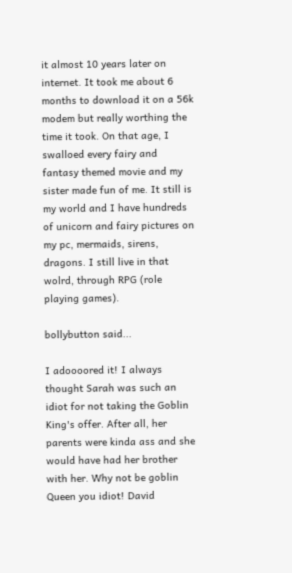it almost 10 years later on internet. It took me about 6 months to download it on a 56k modem but really worthing the time it took. On that age, I swalloed every fairy and fantasy themed movie and my sister made fun of me. It still is my world and I have hundreds of unicorn and fairy pictures on my pc, mermaids, sirens, dragons. I still live in that wolrd, through RPG (role playing games).

bollybutton said...

I adoooored it! I always thought Sarah was such an idiot for not taking the Goblin King's offer. After all, her parents were kinda ass and she would have had her brother with her. Why not be goblin Queen you idiot! David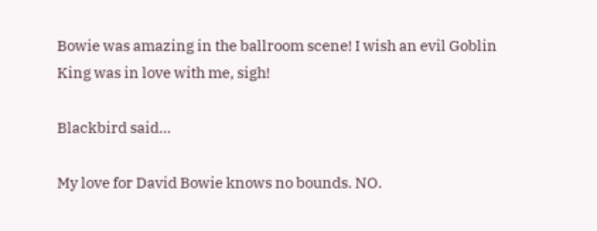Bowie was amazing in the ballroom scene! I wish an evil Goblin King was in love with me, sigh!

Blackbird said...

My love for David Bowie knows no bounds. NO.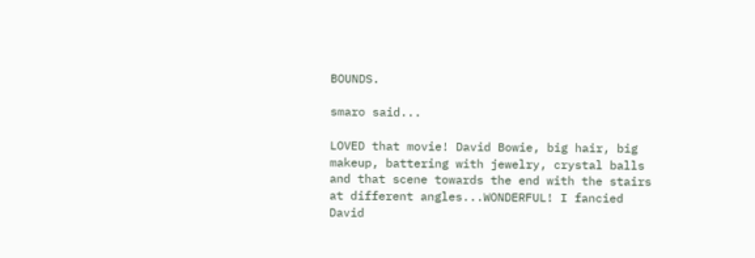BOUNDS.

smaro said...

LOVED that movie! David Bowie, big hair, big makeup, battering with jewelry, crystal balls and that scene towards the end with the stairs at different angles...WONDERFUL! I fancied David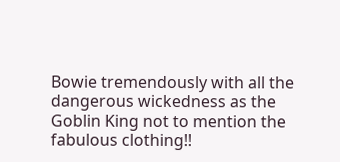Bowie tremendously with all the dangerous wickedness as the Goblin King not to mention the fabulous clothing!!